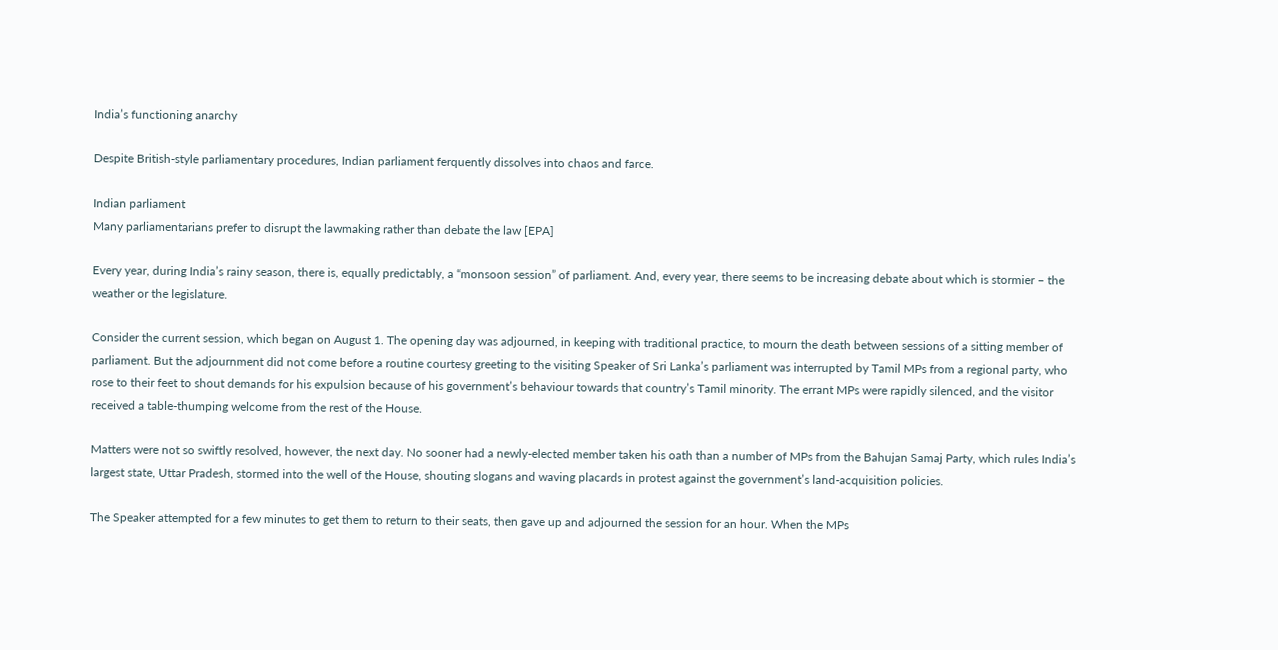India’s functioning anarchy

Despite British-style parliamentary procedures, Indian parliament ferquently dissolves into chaos and farce.

Indian parliament
Many parliamentarians prefer to disrupt the lawmaking rather than debate the law [EPA]

Every year, during India’s rainy season, there is, equally predictably, a “monsoon session” of parliament. And, every year, there seems to be increasing debate about which is stormier – the weather or the legislature.

Consider the current session, which began on August 1. The opening day was adjourned, in keeping with traditional practice, to mourn the death between sessions of a sitting member of parliament. But the adjournment did not come before a routine courtesy greeting to the visiting Speaker of Sri Lanka’s parliament was interrupted by Tamil MPs from a regional party, who rose to their feet to shout demands for his expulsion because of his government’s behaviour towards that country’s Tamil minority. The errant MPs were rapidly silenced, and the visitor received a table-thumping welcome from the rest of the House.

Matters were not so swiftly resolved, however, the next day. No sooner had a newly-elected member taken his oath than a number of MPs from the Bahujan Samaj Party, which rules India’s largest state, Uttar Pradesh, stormed into the well of the House, shouting slogans and waving placards in protest against the government’s land-acquisition policies.

The Speaker attempted for a few minutes to get them to return to their seats, then gave up and adjourned the session for an hour. When the MPs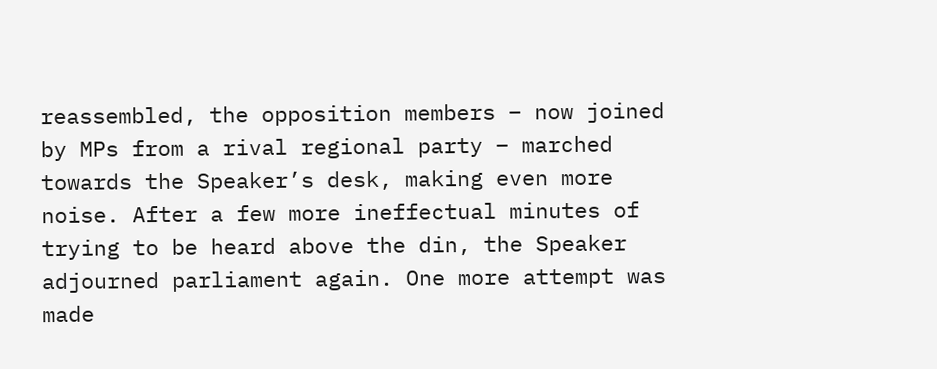reassembled, the opposition members – now joined by MPs from a rival regional party – marched towards the Speaker’s desk, making even more noise. After a few more ineffectual minutes of trying to be heard above the din, the Speaker adjourned parliament again. One more attempt was made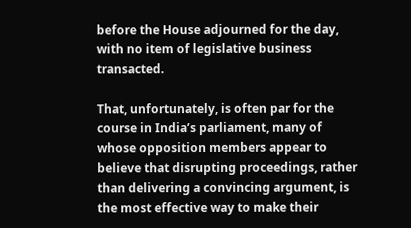before the House adjourned for the day, with no item of legislative business transacted.

That, unfortunately, is often par for the course in India’s parliament, many of whose opposition members appear to believe that disrupting proceedings, rather than delivering a convincing argument, is the most effective way to make their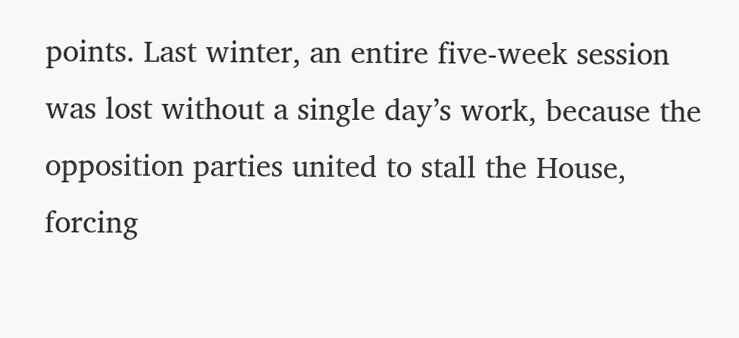points. Last winter, an entire five-week session was lost without a single day’s work, because the opposition parties united to stall the House, forcing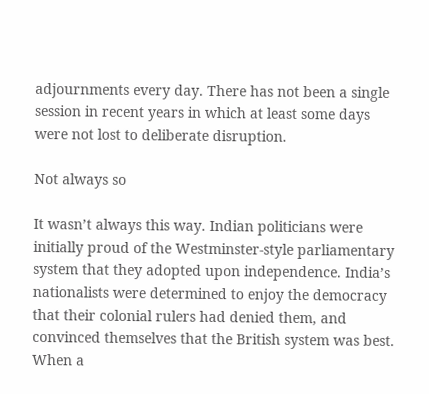adjournments every day. There has not been a single session in recent years in which at least some days were not lost to deliberate disruption.

Not always so

It wasn’t always this way. Indian politicians were initially proud of the Westminster-style parliamentary system that they adopted upon independence. India’s nationalists were determined to enjoy the democracy that their colonial rulers had denied them, and convinced themselves that the British system was best. When a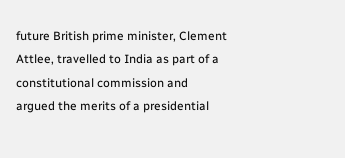future British prime minister, Clement Attlee, travelled to India as part of a constitutional commission and argued the merits of a presidential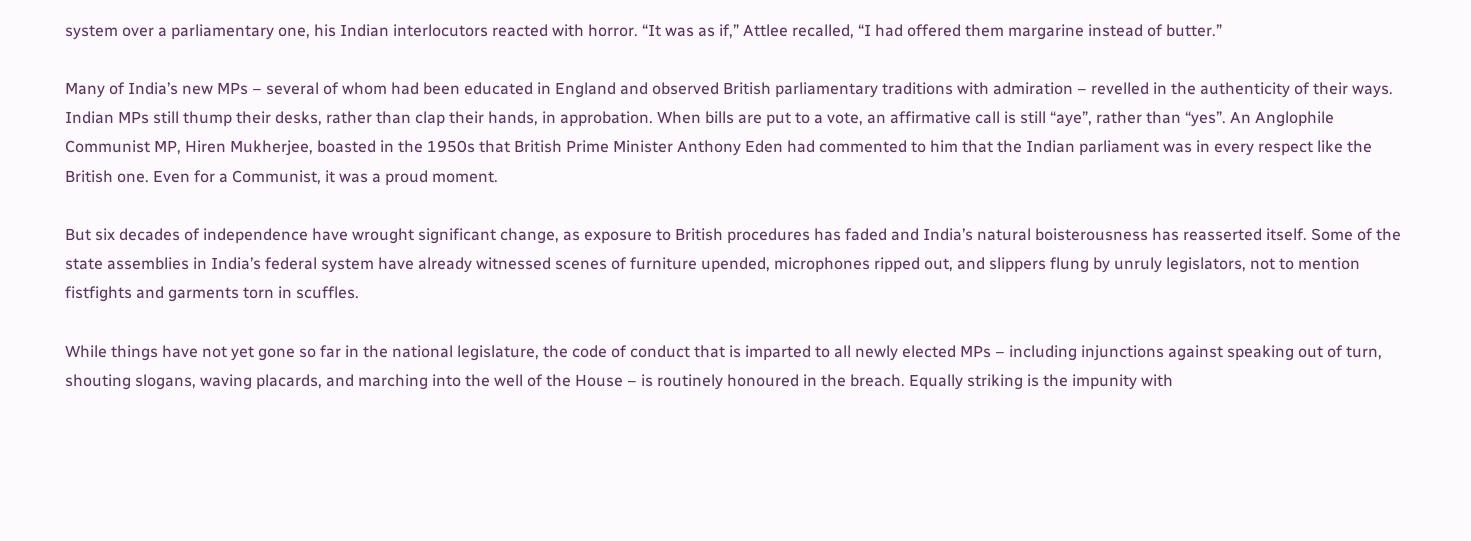system over a parliamentary one, his Indian interlocutors reacted with horror. “It was as if,” Attlee recalled, “I had offered them margarine instead of butter.”

Many of India’s new MPs – several of whom had been educated in England and observed British parliamentary traditions with admiration – revelled in the authenticity of their ways. Indian MPs still thump their desks, rather than clap their hands, in approbation. When bills are put to a vote, an affirmative call is still “aye”, rather than “yes”. An Anglophile Communist MP, Hiren Mukherjee, boasted in the 1950s that British Prime Minister Anthony Eden had commented to him that the Indian parliament was in every respect like the British one. Even for a Communist, it was a proud moment.

But six decades of independence have wrought significant change, as exposure to British procedures has faded and India’s natural boisterousness has reasserted itself. Some of the state assemblies in India’s federal system have already witnessed scenes of furniture upended, microphones ripped out, and slippers flung by unruly legislators, not to mention fistfights and garments torn in scuffles.

While things have not yet gone so far in the national legislature, the code of conduct that is imparted to all newly elected MPs – including injunctions against speaking out of turn, shouting slogans, waving placards, and marching into the well of the House – is routinely honoured in the breach. Equally striking is the impunity with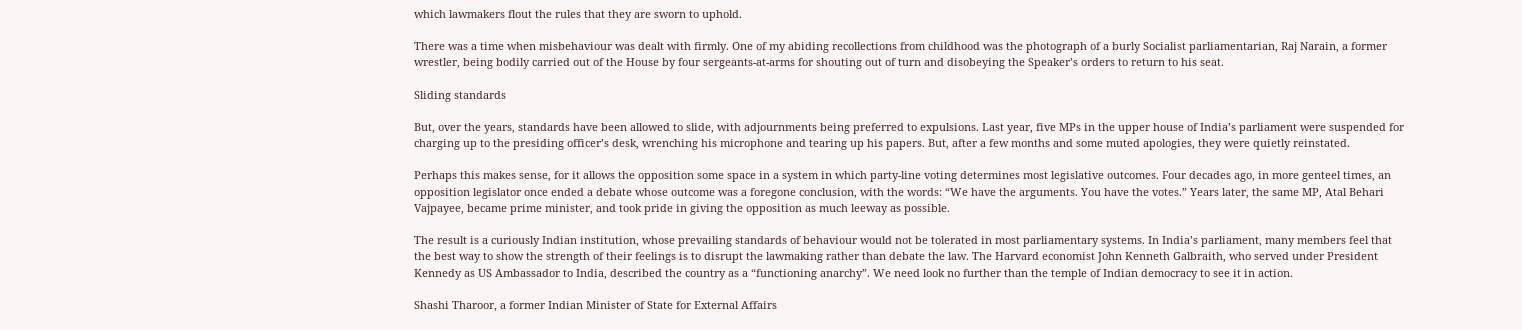which lawmakers flout the rules that they are sworn to uphold.

There was a time when misbehaviour was dealt with firmly. One of my abiding recollections from childhood was the photograph of a burly Socialist parliamentarian, Raj Narain, a former wrestler, being bodily carried out of the House by four sergeants-at-arms for shouting out of turn and disobeying the Speaker’s orders to return to his seat.

Sliding standards

But, over the years, standards have been allowed to slide, with adjournments being preferred to expulsions. Last year, five MPs in the upper house of India’s parliament were suspended for charging up to the presiding officer’s desk, wrenching his microphone and tearing up his papers. But, after a few months and some muted apologies, they were quietly reinstated.

Perhaps this makes sense, for it allows the opposition some space in a system in which party-line voting determines most legislative outcomes. Four decades ago, in more genteel times, an opposition legislator once ended a debate whose outcome was a foregone conclusion, with the words: “We have the arguments. You have the votes.” Years later, the same MP, Atal Behari Vajpayee, became prime minister, and took pride in giving the opposition as much leeway as possible.

The result is a curiously Indian institution, whose prevailing standards of behaviour would not be tolerated in most parliamentary systems. In India’s parliament, many members feel that the best way to show the strength of their feelings is to disrupt the lawmaking rather than debate the law. The Harvard economist John Kenneth Galbraith, who served under President Kennedy as US Ambassador to India, described the country as a “functioning anarchy”. We need look no further than the temple of Indian democracy to see it in action.

Shashi Tharoor, a former Indian Minister of State for External Affairs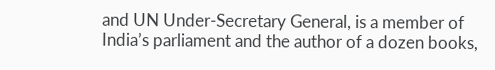and UN Under-Secretary General, is a member of India’s parliament and the author of a dozen books,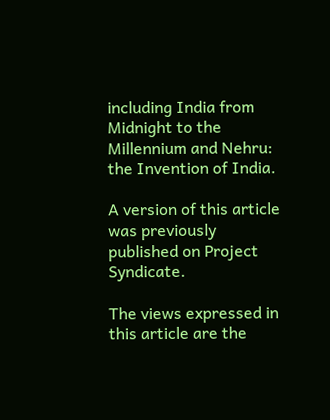including India from Midnight to the Millennium and Nehru: the Invention of India.

A version of this article was previously published on Project Syndicate.

The views expressed in this article are the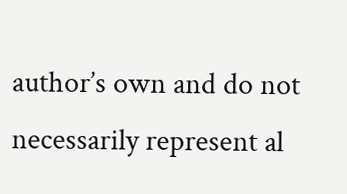author’s own and do not necessarily represent al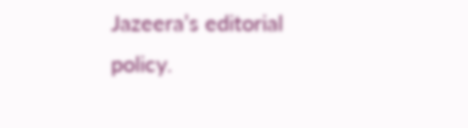Jazeera’s editorial policy.